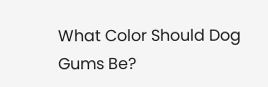What Color Should Dog Gums Be?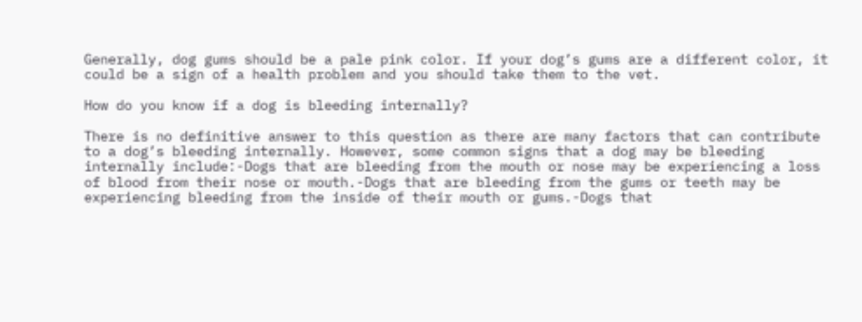Generally, dog gums should be a pale pink color. If your dog’s gums are a different color, it could be a sign of a health problem and you should take them to the vet.

How do you know if a dog is bleeding internally?

There is no definitive answer to this question as there are many factors that can contribute to a dog’s bleeding internally. However, some common signs that a dog may be bleeding internally include:-Dogs that are bleeding from the mouth or nose may be experiencing a loss of blood from their nose or mouth.-Dogs that are bleeding from the gums or teeth may be experiencing bleeding from the inside of their mouth or gums.-Dogs that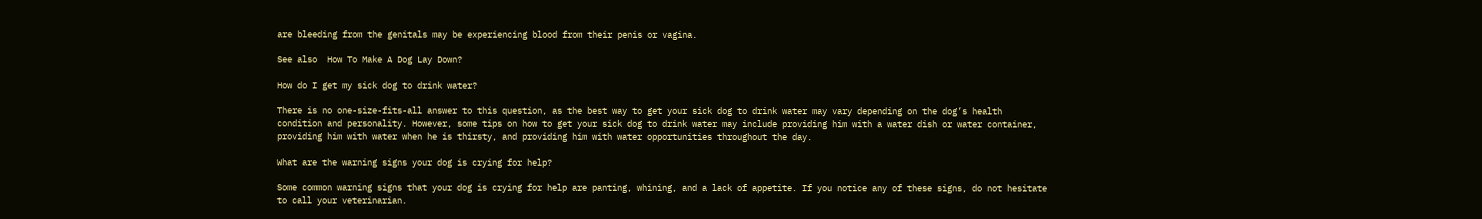are bleeding from the genitals may be experiencing blood from their penis or vagina.

See also  How To Make A Dog Lay Down?

How do I get my sick dog to drink water?

There is no one-size-fits-all answer to this question, as the best way to get your sick dog to drink water may vary depending on the dog’s health condition and personality. However, some tips on how to get your sick dog to drink water may include providing him with a water dish or water container, providing him with water when he is thirsty, and providing him with water opportunities throughout the day.

What are the warning signs your dog is crying for help?

Some common warning signs that your dog is crying for help are panting, whining, and a lack of appetite. If you notice any of these signs, do not hesitate to call your veterinarian.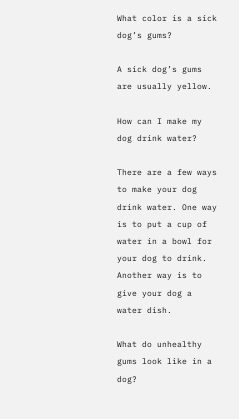What color is a sick dog’s gums?

A sick dog’s gums are usually yellow.

How can I make my dog drink water?

There are a few ways to make your dog drink water. One way is to put a cup of water in a bowl for your dog to drink. Another way is to give your dog a water dish.

What do unhealthy gums look like in a dog?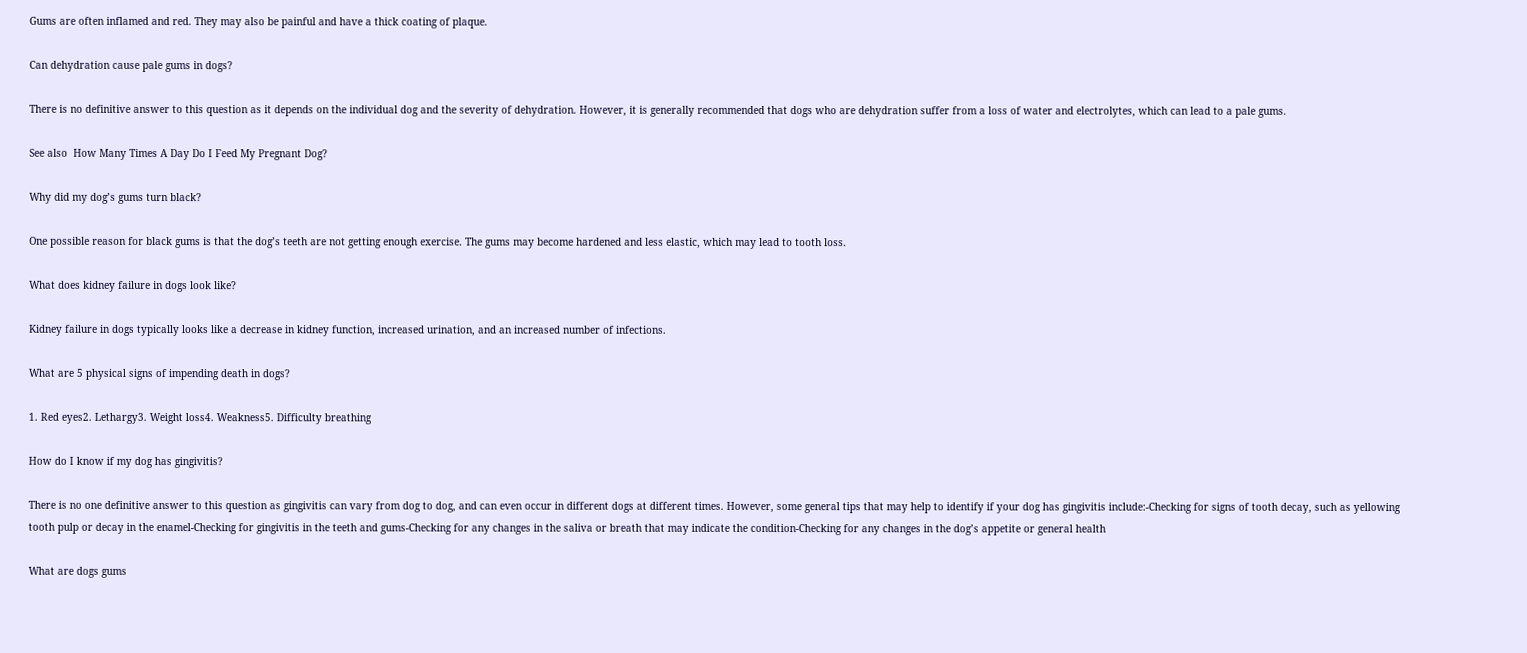Gums are often inflamed and red. They may also be painful and have a thick coating of plaque.

Can dehydration cause pale gums in dogs?

There is no definitive answer to this question as it depends on the individual dog and the severity of dehydration. However, it is generally recommended that dogs who are dehydration suffer from a loss of water and electrolytes, which can lead to a pale gums.

See also  How Many Times A Day Do I Feed My Pregnant Dog?

Why did my dog’s gums turn black?

One possible reason for black gums is that the dog’s teeth are not getting enough exercise. The gums may become hardened and less elastic, which may lead to tooth loss.

What does kidney failure in dogs look like?

Kidney failure in dogs typically looks like a decrease in kidney function, increased urination, and an increased number of infections.

What are 5 physical signs of impending death in dogs?

1. Red eyes2. Lethargy3. Weight loss4. Weakness5. Difficulty breathing

How do I know if my dog has gingivitis?

There is no one definitive answer to this question as gingivitis can vary from dog to dog, and can even occur in different dogs at different times. However, some general tips that may help to identify if your dog has gingivitis include:-Checking for signs of tooth decay, such as yellowing tooth pulp or decay in the enamel-Checking for gingivitis in the teeth and gums-Checking for any changes in the saliva or breath that may indicate the condition-Checking for any changes in the dog’s appetite or general health

What are dogs gums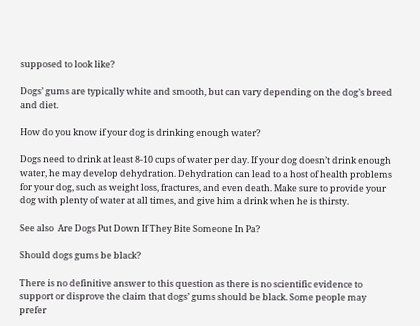supposed to look like?

Dogs’ gums are typically white and smooth, but can vary depending on the dog’s breed and diet.

How do you know if your dog is drinking enough water?

Dogs need to drink at least 8-10 cups of water per day. If your dog doesn’t drink enough water, he may develop dehydration. Dehydration can lead to a host of health problems for your dog, such as weight loss, fractures, and even death. Make sure to provide your dog with plenty of water at all times, and give him a drink when he is thirsty.

See also  Are Dogs Put Down If They Bite Someone In Pa?

Should dogs gums be black?

There is no definitive answer to this question as there is no scientific evidence to support or disprove the claim that dogs’ gums should be black. Some people may prefer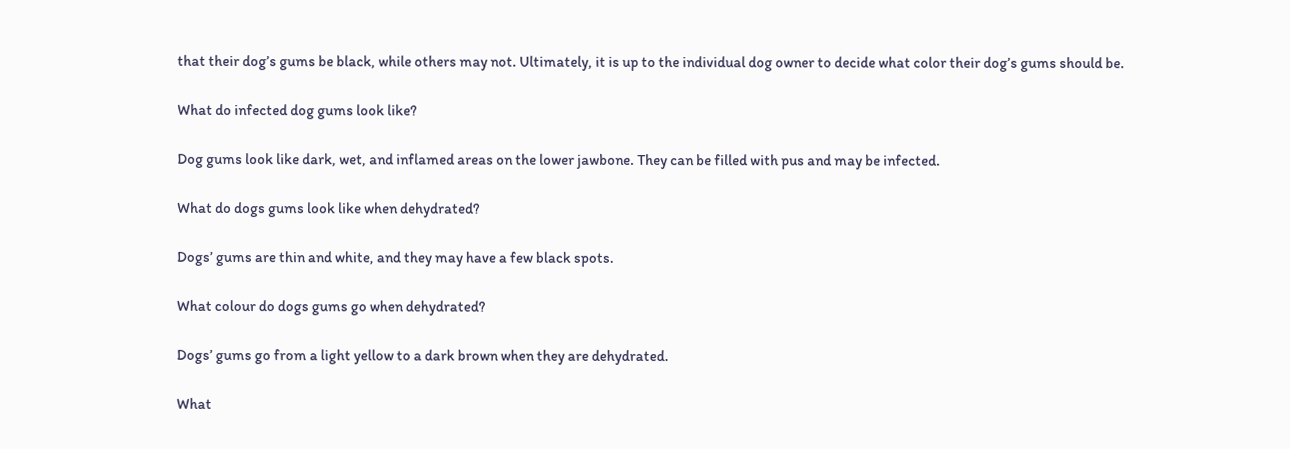that their dog’s gums be black, while others may not. Ultimately, it is up to the individual dog owner to decide what color their dog’s gums should be.

What do infected dog gums look like?

Dog gums look like dark, wet, and inflamed areas on the lower jawbone. They can be filled with pus and may be infected.

What do dogs gums look like when dehydrated?

Dogs’ gums are thin and white, and they may have a few black spots.

What colour do dogs gums go when dehydrated?

Dogs’ gums go from a light yellow to a dark brown when they are dehydrated.

What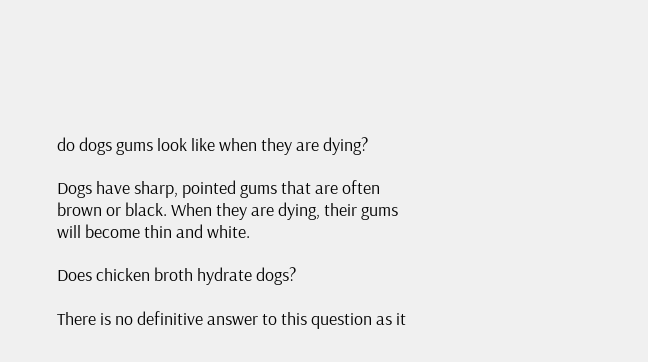do dogs gums look like when they are dying?

Dogs have sharp, pointed gums that are often brown or black. When they are dying, their gums will become thin and white.

Does chicken broth hydrate dogs?

There is no definitive answer to this question as it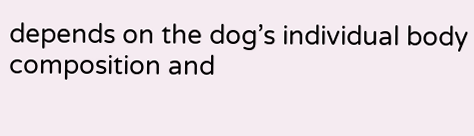depends on the dog’s individual body composition and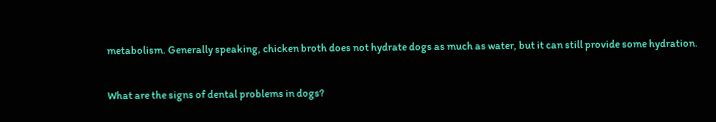metabolism. Generally speaking, chicken broth does not hydrate dogs as much as water, but it can still provide some hydration.

What are the signs of dental problems in dogs?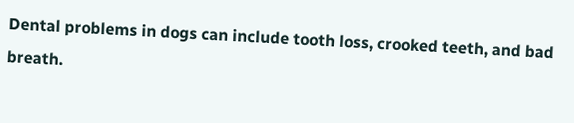Dental problems in dogs can include tooth loss, crooked teeth, and bad breath.